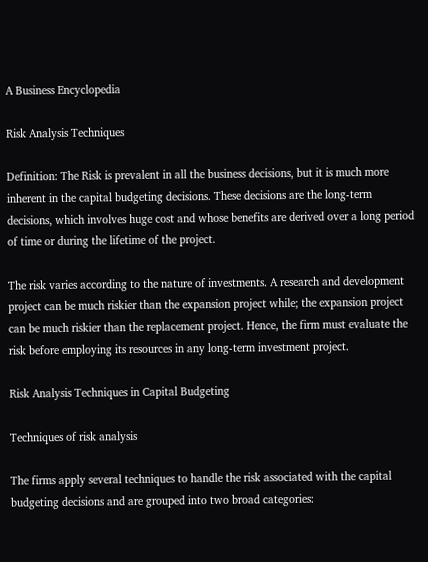A Business Encyclopedia

Risk Analysis Techniques

Definition: The Risk is prevalent in all the business decisions, but it is much more inherent in the capital budgeting decisions. These decisions are the long-term decisions, which involves huge cost and whose benefits are derived over a long period of time or during the lifetime of the project.

The risk varies according to the nature of investments. A research and development project can be much riskier than the expansion project while; the expansion project can be much riskier than the replacement project. Hence, the firm must evaluate the risk before employing its resources in any long-term investment project.

Risk Analysis Techniques in Capital Budgeting

Techniques of risk analysis

The firms apply several techniques to handle the risk associated with the capital budgeting decisions and are grouped into two broad categories: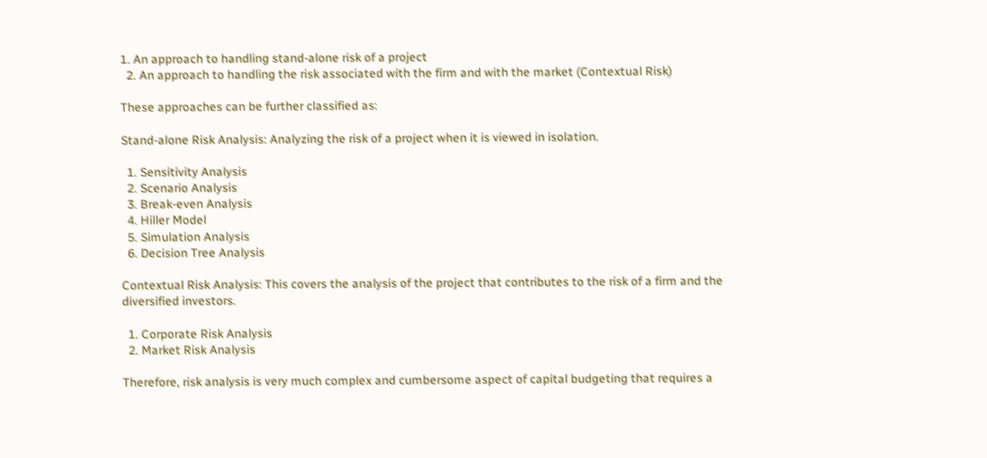1. An approach to handling stand-alone risk of a project
  2. An approach to handling the risk associated with the firm and with the market (Contextual Risk)

These approaches can be further classified as:

Stand-alone Risk Analysis: Analyzing the risk of a project when it is viewed in isolation.

  1. Sensitivity Analysis
  2. Scenario Analysis
  3. Break-even Analysis
  4. Hiller Model
  5. Simulation Analysis
  6. Decision Tree Analysis

Contextual Risk Analysis: This covers the analysis of the project that contributes to the risk of a firm and the diversified investors.

  1. Corporate Risk Analysis
  2. Market Risk Analysis

Therefore, risk analysis is very much complex and cumbersome aspect of capital budgeting that requires a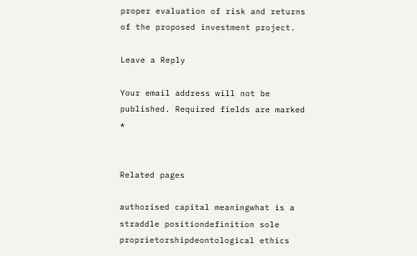proper evaluation of risk and returns of the proposed investment project.

Leave a Reply

Your email address will not be published. Required fields are marked *


Related pages

authorised capital meaningwhat is a straddle positiondefinition sole proprietorshipdeontological ethics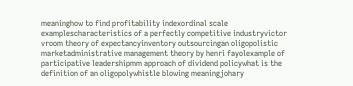meaninghow to find profitability indexordinal scale examplescharacteristics of a perfectly competitive industryvictor vroom theory of expectancyinventory outsourcingan oligopolistic marketadministrative management theory by henri fayolexample of participative leadershipmm approach of dividend policywhat is the definition of an oligopolywhistle blowing meaningjohary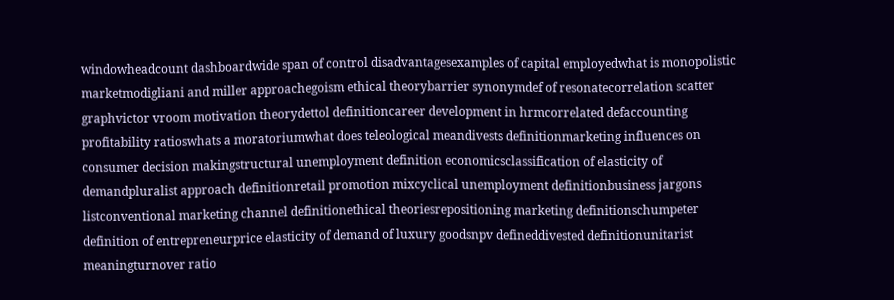windowheadcount dashboardwide span of control disadvantagesexamples of capital employedwhat is monopolistic marketmodigliani and miller approachegoism ethical theorybarrier synonymdef of resonatecorrelation scatter graphvictor vroom motivation theorydettol definitioncareer development in hrmcorrelated defaccounting profitability ratioswhats a moratoriumwhat does teleological meandivests definitionmarketing influences on consumer decision makingstructural unemployment definition economicsclassification of elasticity of demandpluralist approach definitionretail promotion mixcyclical unemployment definitionbusiness jargons listconventional marketing channel definitionethical theoriesrepositioning marketing definitionschumpeter definition of entrepreneurprice elasticity of demand of luxury goodsnpv defineddivested definitionunitarist meaningturnover ratio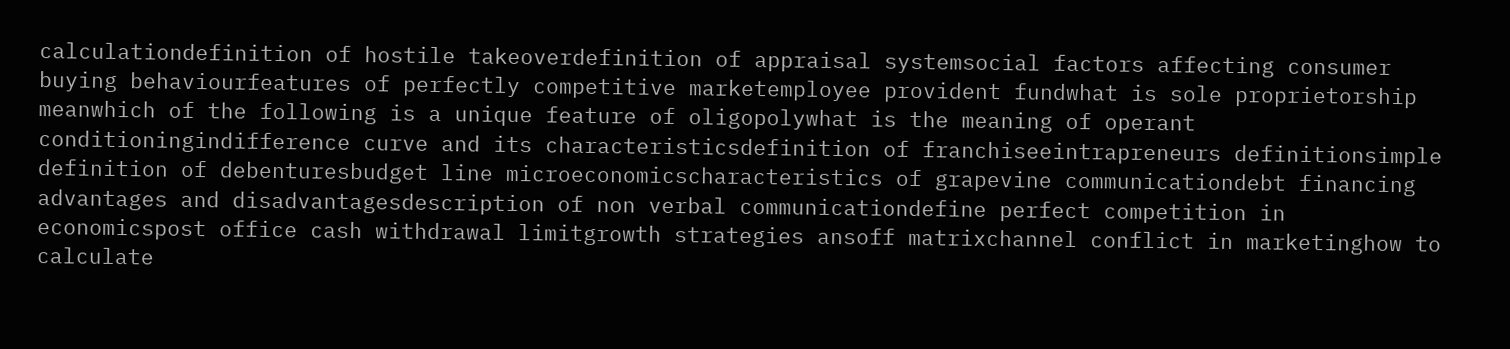calculationdefinition of hostile takeoverdefinition of appraisal systemsocial factors affecting consumer buying behaviourfeatures of perfectly competitive marketemployee provident fundwhat is sole proprietorship meanwhich of the following is a unique feature of oligopolywhat is the meaning of operant conditioningindifference curve and its characteristicsdefinition of franchiseeintrapreneurs definitionsimple definition of debenturesbudget line microeconomicscharacteristics of grapevine communicationdebt financing advantages and disadvantagesdescription of non verbal communicationdefine perfect competition in economicspost office cash withdrawal limitgrowth strategies ansoff matrixchannel conflict in marketinghow to calculate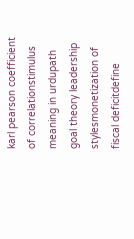karl pearson coefficient of correlationstimulus meaning in urdupath goal theory leadership stylesmonetization of fiscal deficitdefine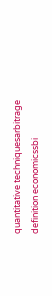quantitative techniquesarbitrage definition economicssbi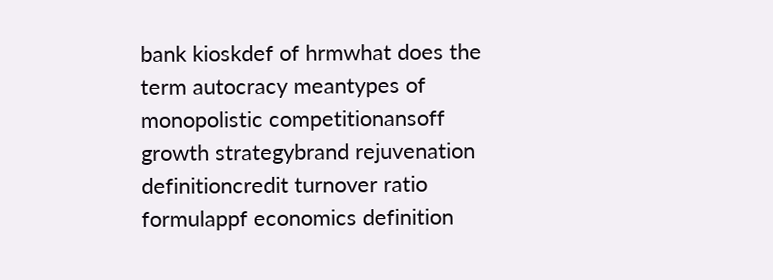bank kioskdef of hrmwhat does the term autocracy meantypes of monopolistic competitionansoff growth strategybrand rejuvenation definitioncredit turnover ratio formulappf economics definition